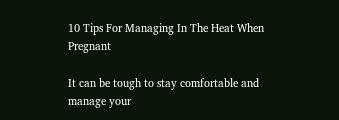10 Tips For Managing In The Heat When Pregnant

It can be tough to stay comfortable and manage your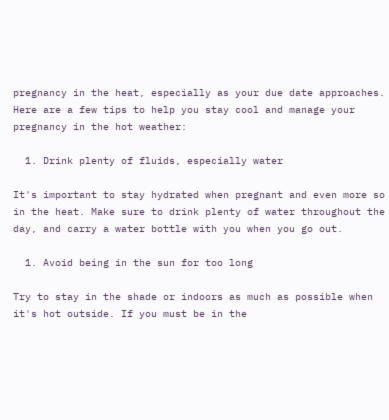pregnancy in the heat, especially as your due date approaches. Here are a few tips to help you stay cool and manage your pregnancy in the hot weather:

  1. Drink plenty of fluids, especially water

It's important to stay hydrated when pregnant and even more so in the heat. Make sure to drink plenty of water throughout the day, and carry a water bottle with you when you go out.

  1. Avoid being in the sun for too long

Try to stay in the shade or indoors as much as possible when it's hot outside. If you must be in the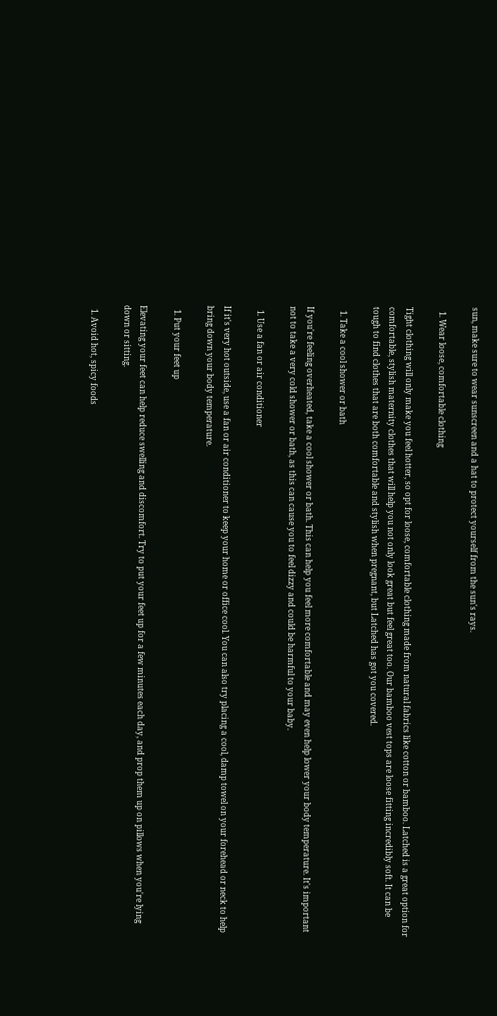sun, make sure to wear sunscreen and a hat to protect yourself from the sun's rays.

  1. Wear loose, comfortable clothing

Tight clothing will only make you feel hotter, so opt for loose, comfortable clothing made from natural fabrics like cotton or bamboo. Latched is a great option for comfortable, stylish maternity clothes that will help you not only look great but feel great too. Our bamboo vest tops are loose fitting incredibly soft. It can be tough to find clothes that are both comfortable and stylish when pregnant, but Latched has got you covered.

  1. Take a cool shower or bath

If you're feeling overheated, take a cool shower or bath. This can help you feel more comfortable and may even help lower your body temperature. It's important not to take a very cold shower or bath, as this can cause you to feel dizzy and could be harmful to your baby.

  1. Use a fan or air conditioner

If it's very hot outside, use a fan or air conditioner to keep your home or office cool. You can also try placing a cool, damp towel on your forehead or neck to help bring down your body temperature.

  1. Put your feet up

Elevating your feet can help reduce swelling and discomfort. Try to put your feet up for a few minutes each day, and prop them up on pillows when you're lying down or sitting.

  1. Avoid hot, spicy foods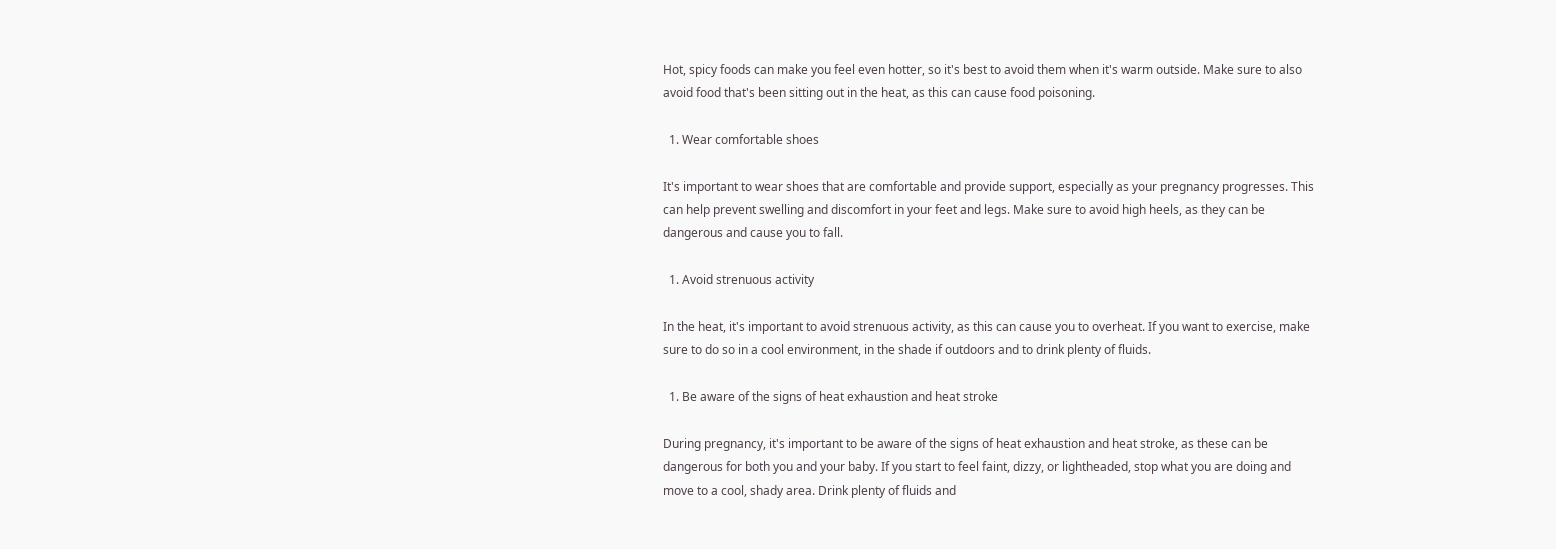Hot, spicy foods can make you feel even hotter, so it's best to avoid them when it's warm outside. Make sure to also avoid food that's been sitting out in the heat, as this can cause food poisoning.

  1. Wear comfortable shoes

It's important to wear shoes that are comfortable and provide support, especially as your pregnancy progresses. This can help prevent swelling and discomfort in your feet and legs. Make sure to avoid high heels, as they can be dangerous and cause you to fall.

  1. Avoid strenuous activity

In the heat, it's important to avoid strenuous activity, as this can cause you to overheat. If you want to exercise, make sure to do so in a cool environment, in the shade if outdoors and to drink plenty of fluids.

  1. Be aware of the signs of heat exhaustion and heat stroke

During pregnancy, it's important to be aware of the signs of heat exhaustion and heat stroke, as these can be dangerous for both you and your baby. If you start to feel faint, dizzy, or lightheaded, stop what you are doing and move to a cool, shady area. Drink plenty of fluids and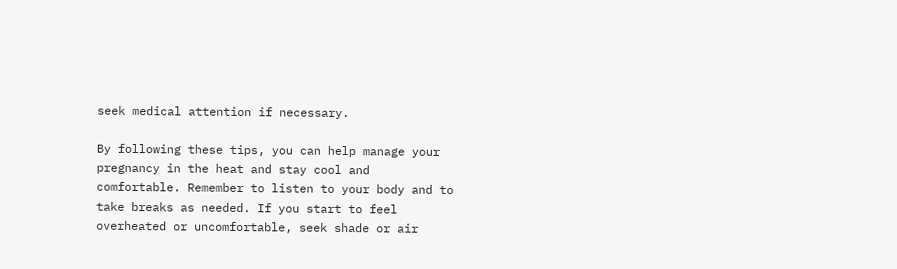seek medical attention if necessary.

By following these tips, you can help manage your pregnancy in the heat and stay cool and comfortable. Remember to listen to your body and to take breaks as needed. If you start to feel overheated or uncomfortable, seek shade or air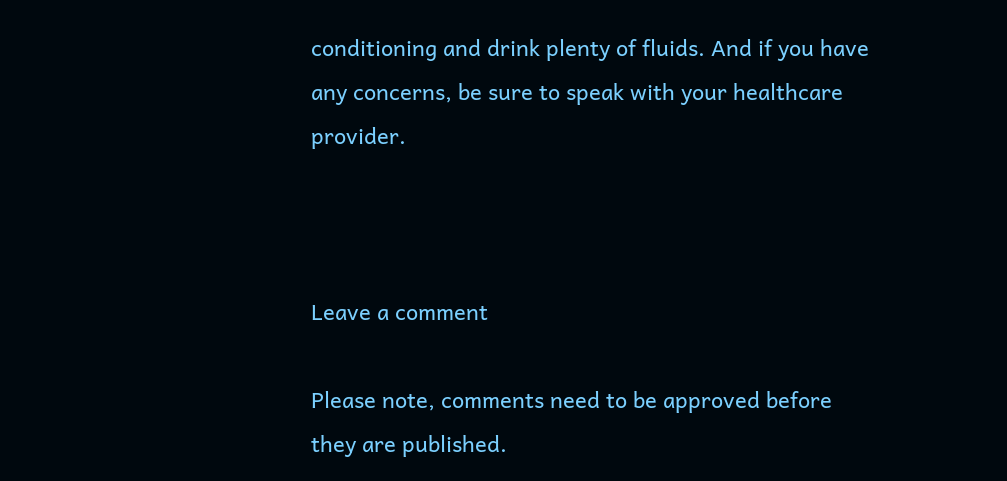conditioning and drink plenty of fluids. And if you have any concerns, be sure to speak with your healthcare provider.



Leave a comment

Please note, comments need to be approved before they are published.